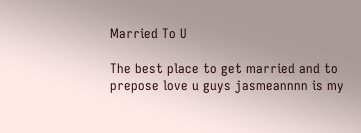Married To U

The best place to get married and to prepose love u guys jasmeannnn is my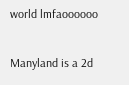world lmfaoooooo

Manyland is a 2d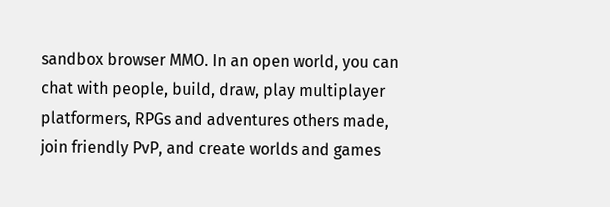sandbox browser MMO. In an open world, you can chat with people, build, draw, play multiplayer platformers, RPGs and adventures others made, join friendly PvP, and create worlds and games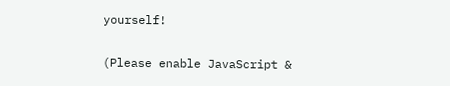yourself!

(Please enable JavaScript &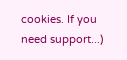cookies. If you need support...)